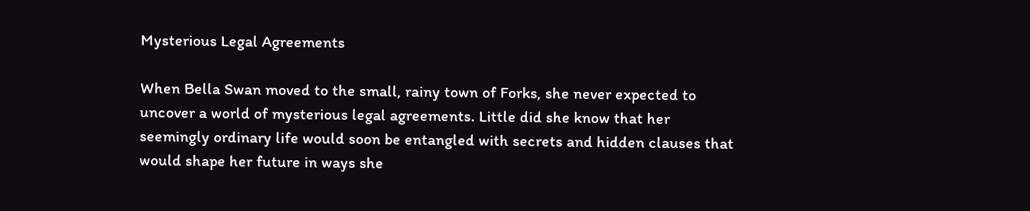Mysterious Legal Agreements

When Bella Swan moved to the small, rainy town of Forks, she never expected to uncover a world of mysterious legal agreements. Little did she know that her seemingly ordinary life would soon be entangled with secrets and hidden clauses that would shape her future in ways she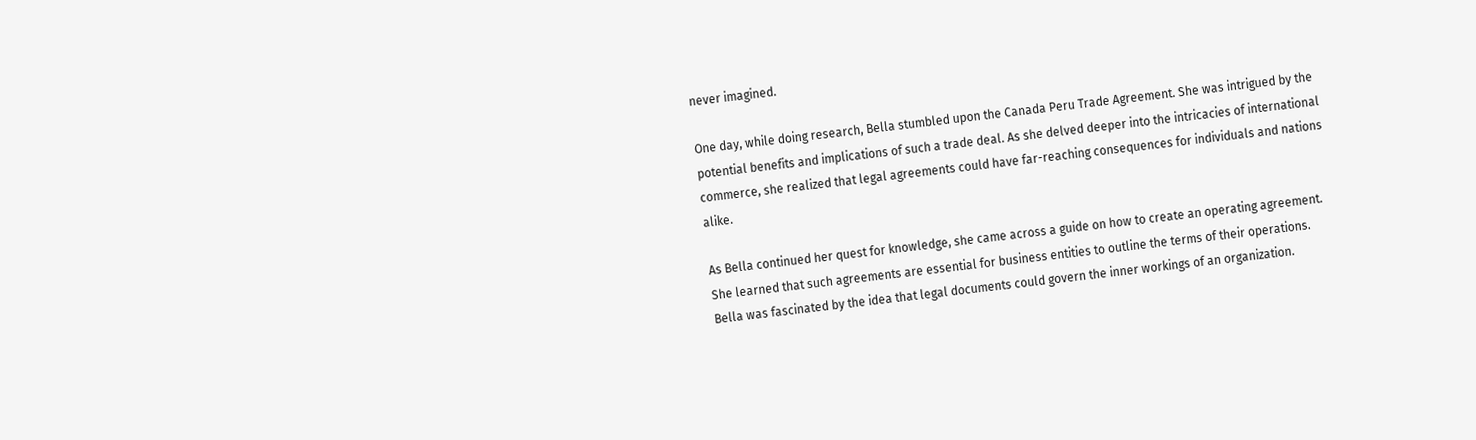never imagined.

One day, while doing research, Bella stumbled upon the Canada Peru Trade Agreement. She was intrigued by the potential benefits and implications of such a trade deal. As she delved deeper into the intricacies of international commerce, she realized that legal agreements could have far-reaching consequences for individuals and nations alike.

As Bella continued her quest for knowledge, she came across a guide on how to create an operating agreement. She learned that such agreements are essential for business entities to outline the terms of their operations. Bella was fascinated by the idea that legal documents could govern the inner workings of an organization.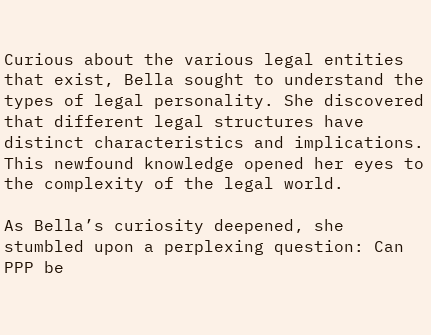Curious about the various legal entities that exist, Bella sought to understand the types of legal personality. She discovered that different legal structures have distinct characteristics and implications. This newfound knowledge opened her eyes to the complexity of the legal world.

As Bella’s curiosity deepened, she stumbled upon a perplexing question: Can PPP be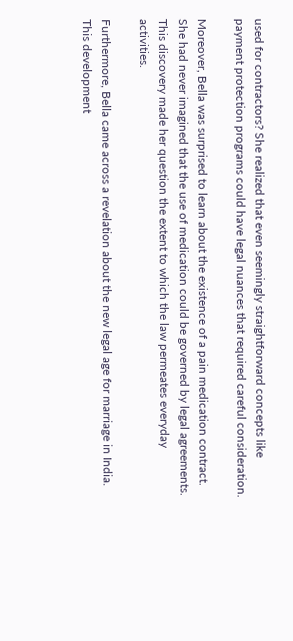used for contractors? She realized that even seemingly straightforward concepts like payment protection programs could have legal nuances that required careful consideration.

Moreover, Bella was surprised to learn about the existence of a pain medication contract. She had never imagined that the use of medication could be governed by legal agreements. This discovery made her question the extent to which the law permeates everyday activities.

Furthermore, Bella came across a revelation about the new legal age for marriage in India. This development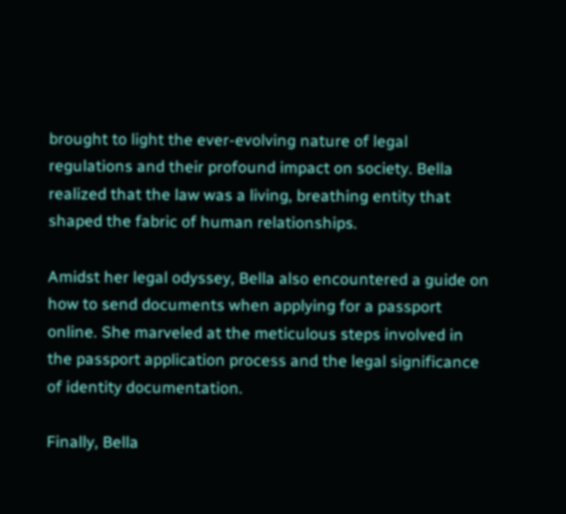brought to light the ever-evolving nature of legal regulations and their profound impact on society. Bella realized that the law was a living, breathing entity that shaped the fabric of human relationships.

Amidst her legal odyssey, Bella also encountered a guide on how to send documents when applying for a passport online. She marveled at the meticulous steps involved in the passport application process and the legal significance of identity documentation.

Finally, Bella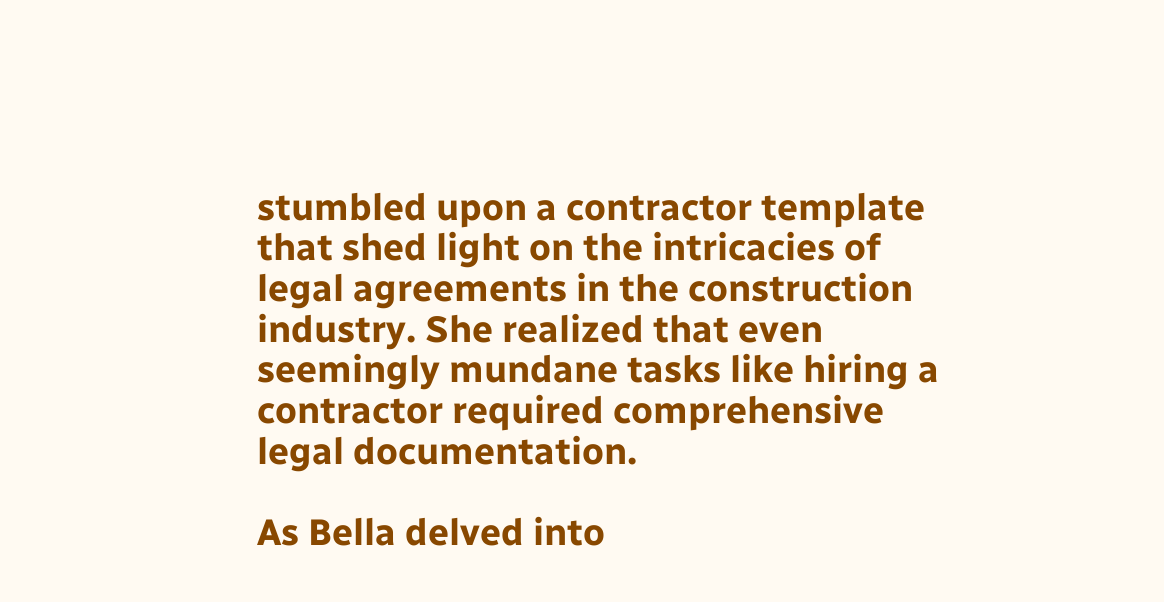stumbled upon a contractor template that shed light on the intricacies of legal agreements in the construction industry. She realized that even seemingly mundane tasks like hiring a contractor required comprehensive legal documentation.

As Bella delved into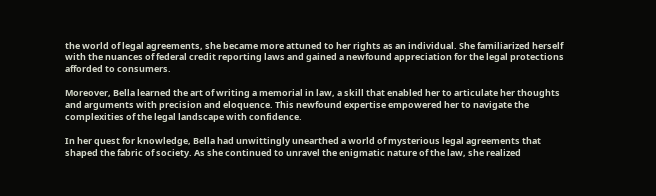the world of legal agreements, she became more attuned to her rights as an individual. She familiarized herself with the nuances of federal credit reporting laws and gained a newfound appreciation for the legal protections afforded to consumers.

Moreover, Bella learned the art of writing a memorial in law, a skill that enabled her to articulate her thoughts and arguments with precision and eloquence. This newfound expertise empowered her to navigate the complexities of the legal landscape with confidence.

In her quest for knowledge, Bella had unwittingly unearthed a world of mysterious legal agreements that shaped the fabric of society. As she continued to unravel the enigmatic nature of the law, she realized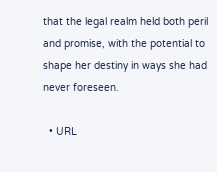that the legal realm held both peril and promise, with the potential to shape her destiny in ways she had never foreseen.

  • URL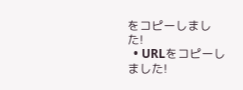をコピーしました!
  • URLをコピーしました!